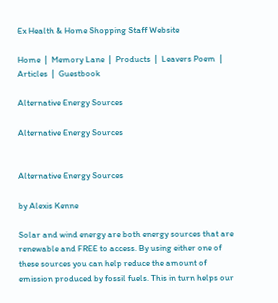Ex Health & Home Shopping Staff Website

Home  |  Memory Lane  |  Products  |  Leavers Poem  |  Articles  |  Guestbook

Alternative Energy Sources

Alternative Energy Sources


Alternative Energy Sources

by Alexis Kenne

Solar and wind energy are both energy sources that are renewable and FREE to access. By using either one of these sources you can help reduce the amount of emission produced by fossil fuels. This in turn helps our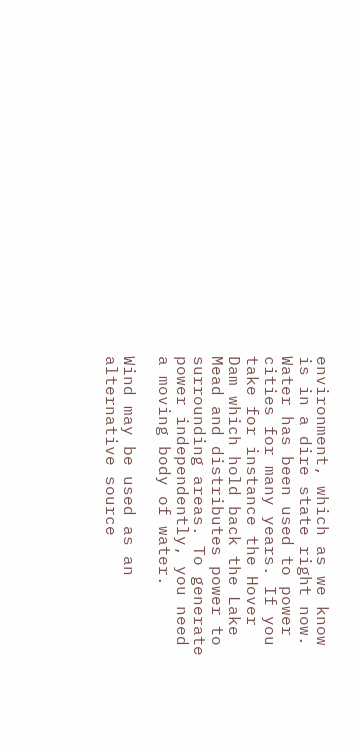environment, which as we know is in a dire state right now. Water has been used to power cities for many years. If you take for instance the Hover Dam which hold back the Lake Mead and distributes power to surrounding areas. To generate power independently, you need a moving body of water.

Wind may be used as an alternative source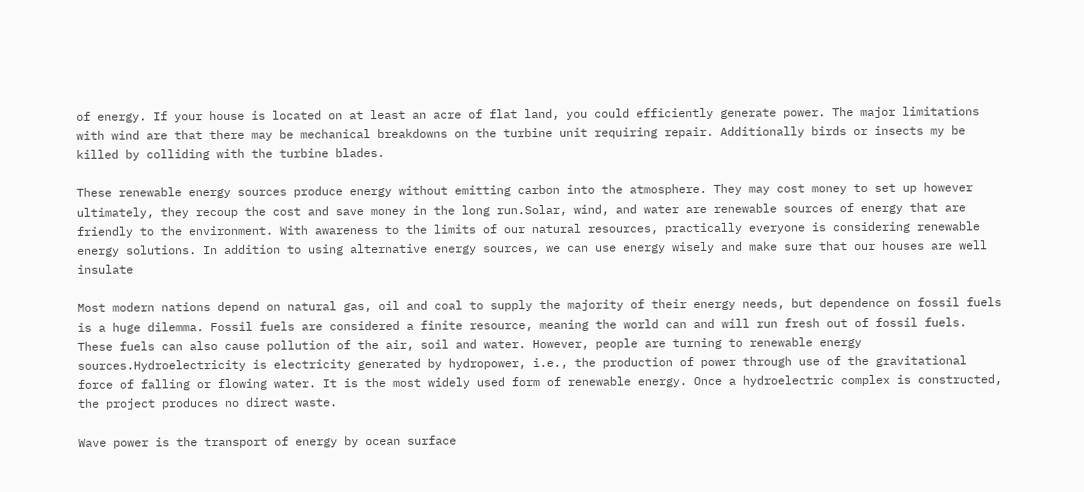of energy. If your house is located on at least an acre of flat land, you could efficiently generate power. The major limitations with wind are that there may be mechanical breakdowns on the turbine unit requiring repair. Additionally birds or insects my be killed by colliding with the turbine blades.

These renewable energy sources produce energy without emitting carbon into the atmosphere. They may cost money to set up however ultimately, they recoup the cost and save money in the long run.Solar, wind, and water are renewable sources of energy that are friendly to the environment. With awareness to the limits of our natural resources, practically everyone is considering renewable energy solutions. In addition to using alternative energy sources, we can use energy wisely and make sure that our houses are well insulate

Most modern nations depend on natural gas, oil and coal to supply the majority of their energy needs, but dependence on fossil fuels is a huge dilemma. Fossil fuels are considered a finite resource, meaning the world can and will run fresh out of fossil fuels. These fuels can also cause pollution of the air, soil and water. However, people are turning to renewable energy sources.Hydroelectricity is electricity generated by hydropower, i.e., the production of power through use of the gravitational force of falling or flowing water. It is the most widely used form of renewable energy. Once a hydroelectric complex is constructed, the project produces no direct waste.

Wave power is the transport of energy by ocean surface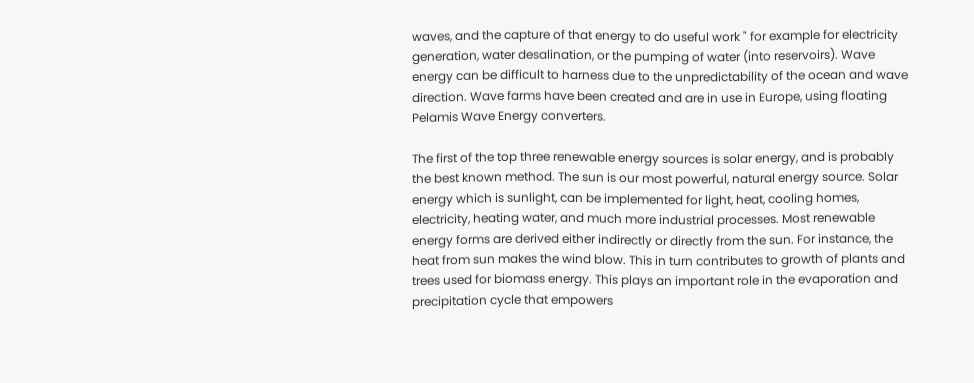waves, and the capture of that energy to do useful work " for example for electricity generation, water desalination, or the pumping of water (into reservoirs). Wave energy can be difficult to harness due to the unpredictability of the ocean and wave direction. Wave farms have been created and are in use in Europe, using floating Pelamis Wave Energy converters.

The first of the top three renewable energy sources is solar energy, and is probably the best known method. The sun is our most powerful, natural energy source. Solar energy which is sunlight, can be implemented for light, heat, cooling homes, electricity, heating water, and much more industrial processes. Most renewable energy forms are derived either indirectly or directly from the sun. For instance, the heat from sun makes the wind blow. This in turn contributes to growth of plants and trees used for biomass energy. This plays an important role in the evaporation and precipitation cycle that empowers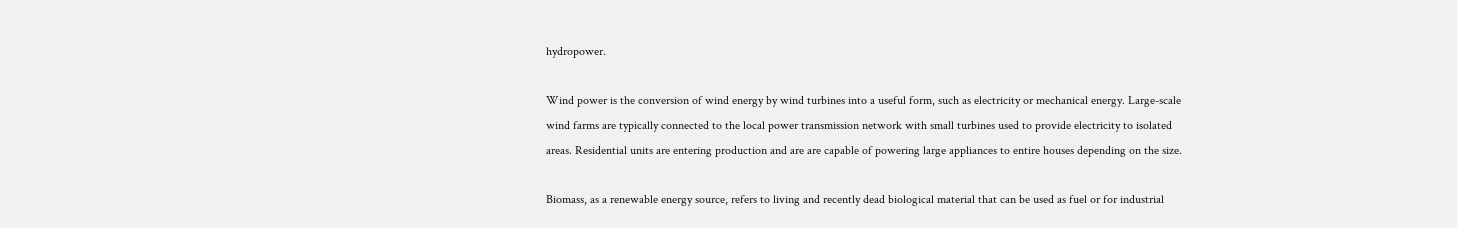hydropower.

Wind power is the conversion of wind energy by wind turbines into a useful form, such as electricity or mechanical energy. Large-scale wind farms are typically connected to the local power transmission network with small turbines used to provide electricity to isolated areas. Residential units are entering production and are are capable of powering large appliances to entire houses depending on the size.

Biomass, as a renewable energy source, refers to living and recently dead biological material that can be used as fuel or for industrial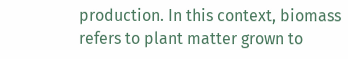production. In this context, biomass refers to plant matter grown to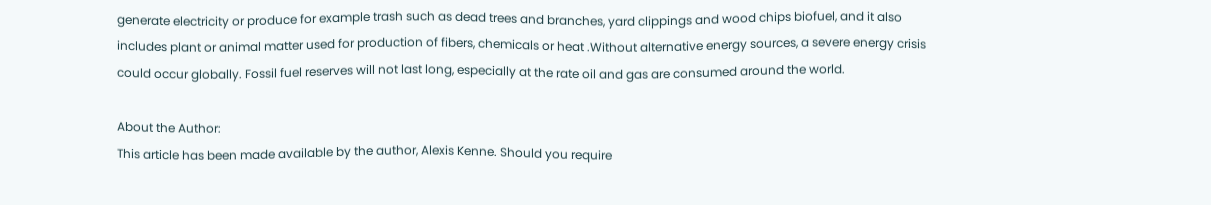generate electricity or produce for example trash such as dead trees and branches, yard clippings and wood chips biofuel, and it also includes plant or animal matter used for production of fibers, chemicals or heat .Without alternative energy sources, a severe energy crisis could occur globally. Fossil fuel reserves will not last long, especially at the rate oil and gas are consumed around the world.

About the Author:
This article has been made available by the author, Alexis Kenne. Should you require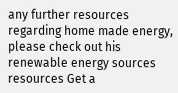any further resources regarding home made energy, please check out his renewable energy sources resources Get a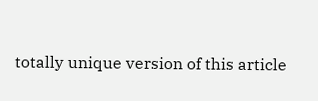totally unique version of this article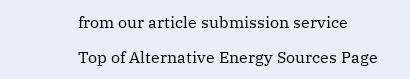from our article submission service

Top of Alternative Energy Sources Page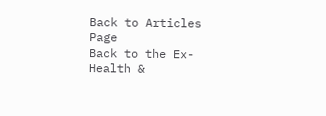Back to Articles Page
Back to the Ex-Health &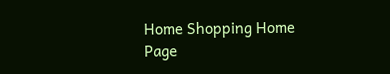Home Shopping Home Page